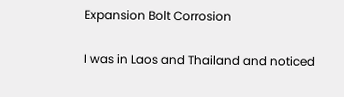Expansion Bolt Corrosion

I was in Laos and Thailand and noticed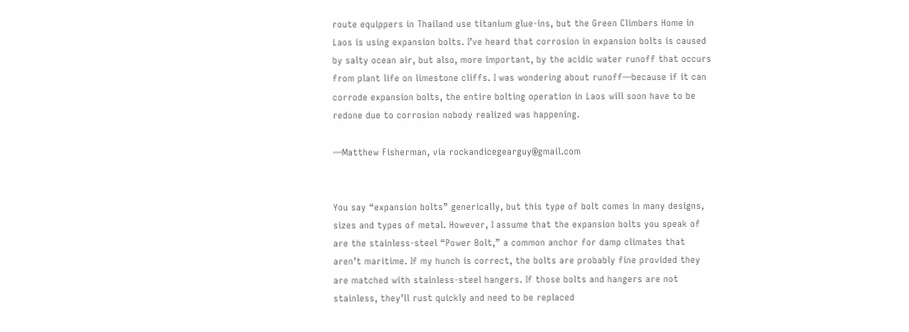route equippers in Thailand use titanium glue-ins, but the Green Climbers Home in Laos is using expansion bolts. I’ve heard that corrosion in expansion bolts is caused by salty ocean air, but also, more important, by the acidic water runoff that occurs from plant life on limestone cliffs. I was wondering about runoff—because if it can corrode expansion bolts, the entire bolting operation in Laos will soon have to be redone due to corrosion nobody realized was happening.

—Matthew Fisherman, via rockandicegearguy@gmail.com


You say “expansion bolts” generically, but this type of bolt comes in many designs, sizes and types of metal. However, I assume that the expansion bolts you speak of are the stainless-steel “Power Bolt,” a common anchor for damp climates that aren’t maritime. If my hunch is correct, the bolts are probably fine provided they are matched with stainless-steel hangers. If those bolts and hangers are not stainless, they’ll rust quickly and need to be replaced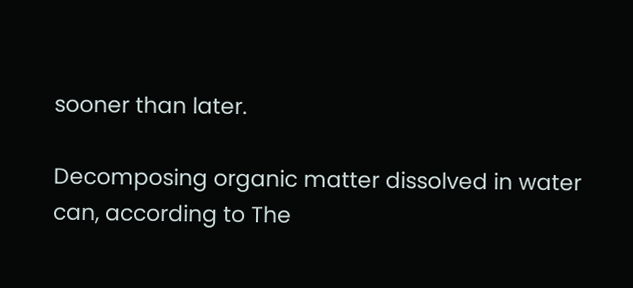sooner than later.

Decomposing organic matter dissolved in water can, according to The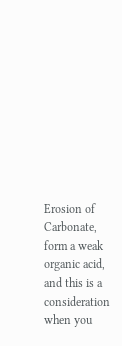Erosion of Carbonate, form a weak organic acid, and this is a consideration when you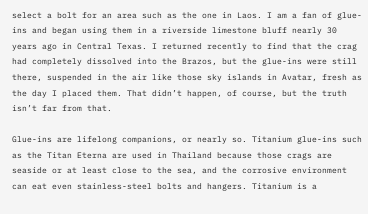select a bolt for an area such as the one in Laos. I am a fan of glue-ins and began using them in a riverside limestone bluff nearly 30 years ago in Central Texas. I returned recently to find that the crag had completely dissolved into the Brazos, but the glue-ins were still there, suspended in the air like those sky islands in Avatar, fresh as the day I placed them. That didn’t happen, of course, but the truth isn’t far from that.

Glue-ins are lifelong companions, or nearly so. Titanium glue-ins such as the Titan Eterna are used in Thailand because those crags are seaside or at least close to the sea, and the corrosive environment can eat even stainless-steel bolts and hangers. Titanium is a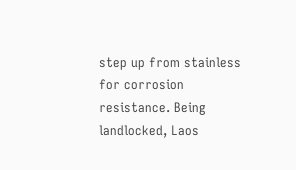step up from stainless for corrosion resistance. Being landlocked, Laos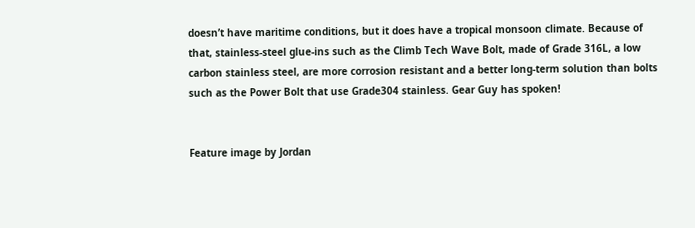doesn’t have maritime conditions, but it does have a tropical monsoon climate. Because of that, stainless-steel glue-ins such as the Climb Tech Wave Bolt, made of Grade 316L, a low carbon stainless steel, are more corrosion resistant and a better long-term solution than bolts such as the Power Bolt that use Grade304 stainless. Gear Guy has spoken!


Feature image by Jordan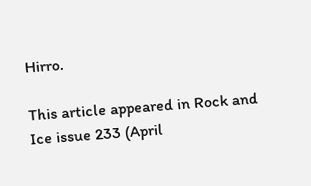Hirro.

This article appeared in Rock and Ice issue 233 (April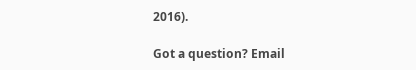2016).

Got a question? Email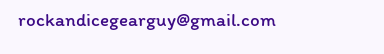rockandicegearguy@gmail.com